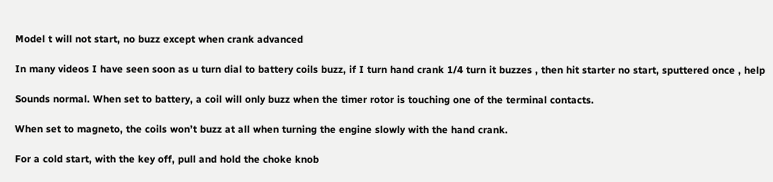Model t will not start, no buzz except when crank advanced

In many videos I have seen soon as u turn dial to battery coils buzz, if I turn hand crank 1/4 turn it buzzes , then hit starter no start, sputtered once , help

Sounds normal. When set to battery, a coil will only buzz when the timer rotor is touching one of the terminal contacts.

When set to magneto, the coils won’t buzz at all when turning the engine slowly with the hand crank.

For a cold start, with the key off, pull and hold the choke knob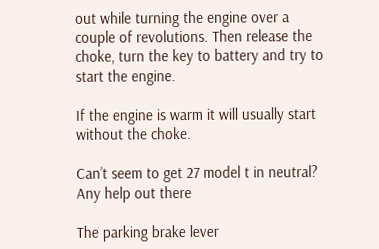out while turning the engine over a couple of revolutions. Then release the choke, turn the key to battery and try to start the engine.

If the engine is warm it will usually start without the choke.

Can’t seem to get 27 model t in neutral? Any help out there

The parking brake lever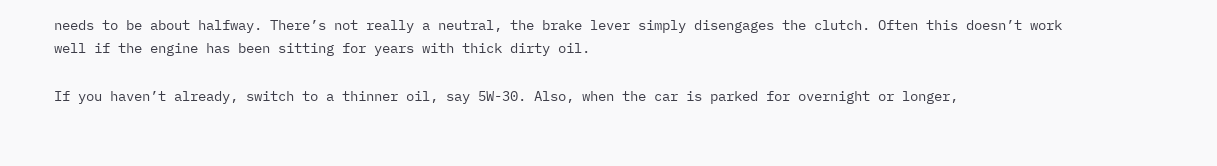needs to be about halfway. There’s not really a neutral, the brake lever simply disengages the clutch. Often this doesn’t work well if the engine has been sitting for years with thick dirty oil.

If you haven’t already, switch to a thinner oil, say 5W-30. Also, when the car is parked for overnight or longer,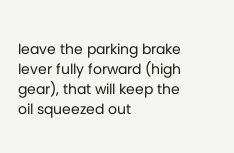leave the parking brake lever fully forward (high gear), that will keep the oil squeezed out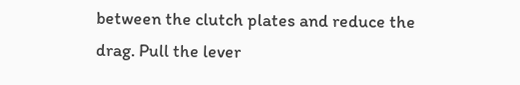between the clutch plates and reduce the drag. Pull the lever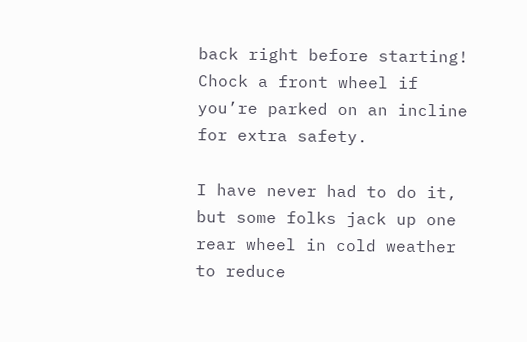back right before starting! Chock a front wheel if you’re parked on an incline for extra safety.

I have never had to do it, but some folks jack up one rear wheel in cold weather to reduce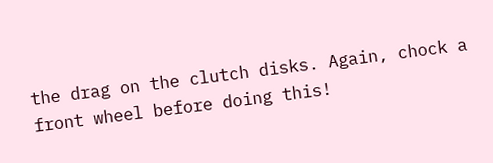the drag on the clutch disks. Again, chock a front wheel before doing this!